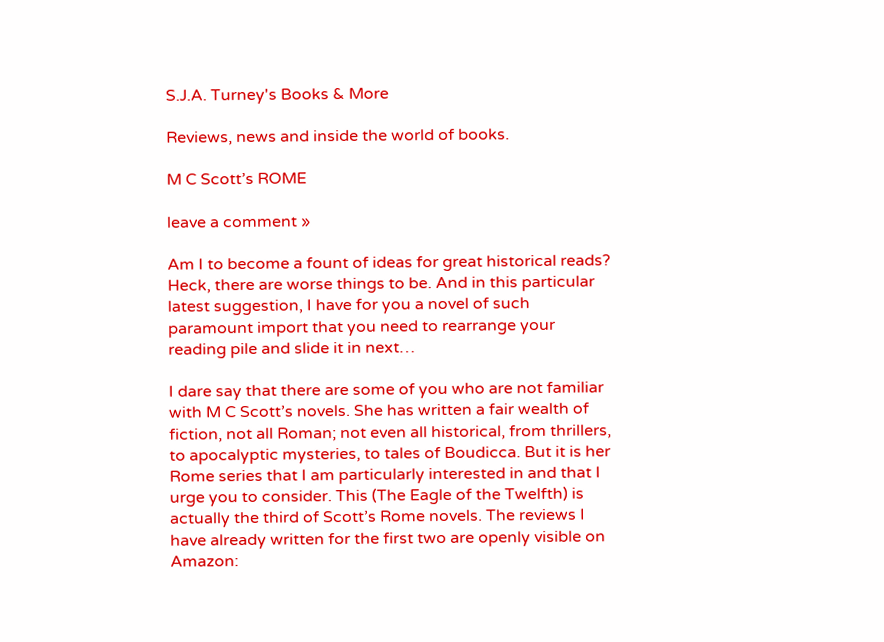S.J.A. Turney's Books & More

Reviews, news and inside the world of books.

M C Scott’s ROME

leave a comment »

Am I to become a fount of ideas for great historical reads? Heck, there are worse things to be. And in this particular latest suggestion, I have for you a novel of such paramount import that you need to rearrange your reading pile and slide it in next…

I dare say that there are some of you who are not familiar with M C Scott’s novels. She has written a fair wealth of fiction, not all Roman; not even all historical, from thrillers, to apocalyptic mysteries, to tales of Boudicca. But it is her Rome series that I am particularly interested in and that I urge you to consider. This (The Eagle of the Twelfth) is actually the third of Scott’s Rome novels. The reviews I have already written for the first two are openly visible on Amazon: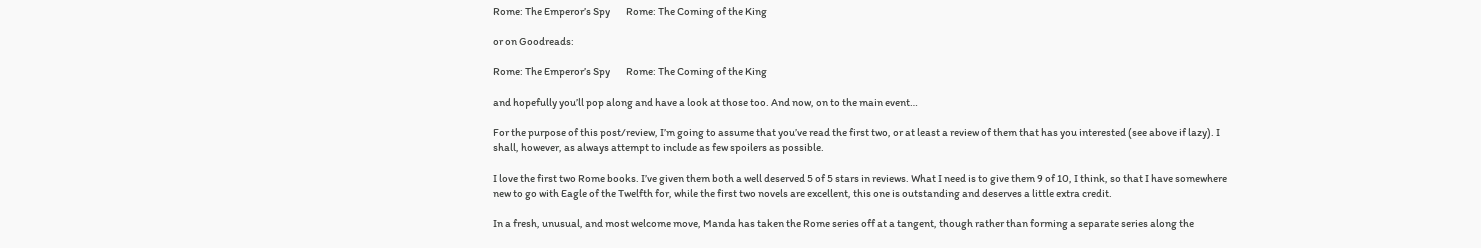Rome: The Emperor’s Spy        Rome: The Coming of the King

or on Goodreads:

Rome: The Emperor’s Spy        Rome: The Coming of the King

and hopefully you’ll pop along and have a look at those too. And now, on to the main event…

For the purpose of this post/review, I’m going to assume that you’ve read the first two, or at least a review of them that has you interested (see above if lazy). I shall, however, as always attempt to include as few spoilers as possible.

I love the first two Rome books. I’ve given them both a well deserved 5 of 5 stars in reviews. What I need is to give them 9 of 10, I think, so that I have somewhere new to go with Eagle of the Twelfth for, while the first two novels are excellent, this one is outstanding and deserves a little extra credit.

In a fresh, unusual, and most welcome move, Manda has taken the Rome series off at a tangent, though rather than forming a separate series along the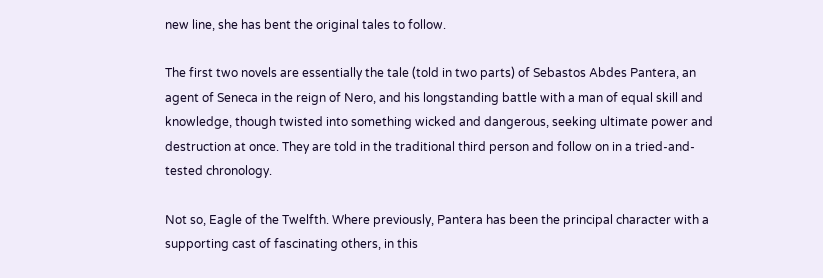new line, she has bent the original tales to follow.

The first two novels are essentially the tale (told in two parts) of Sebastos Abdes Pantera, an agent of Seneca in the reign of Nero, and his longstanding battle with a man of equal skill and knowledge, though twisted into something wicked and dangerous, seeking ultimate power and destruction at once. They are told in the traditional third person and follow on in a tried-and-tested chronology.

Not so, Eagle of the Twelfth. Where previously, Pantera has been the principal character with a supporting cast of fascinating others, in this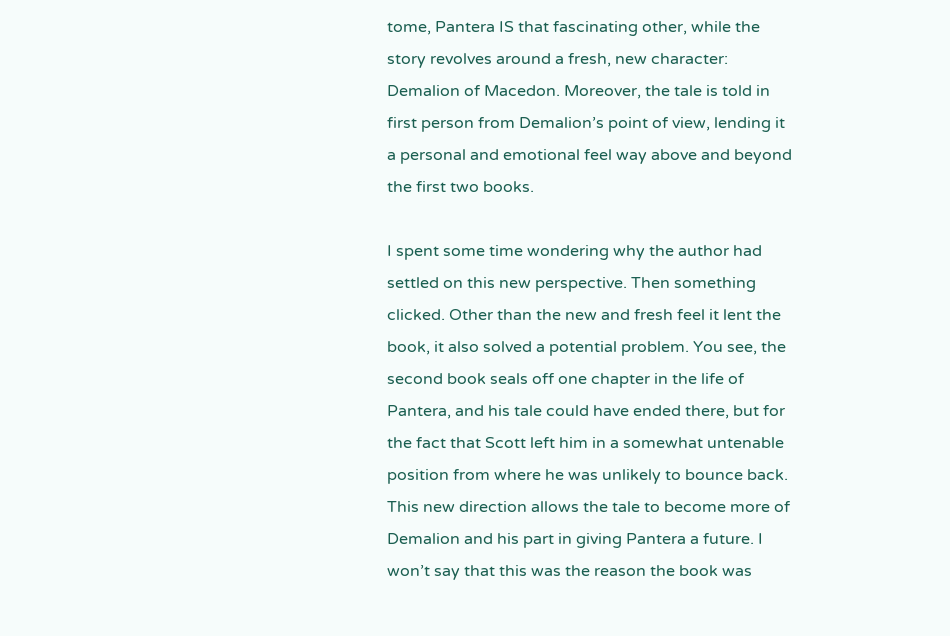tome, Pantera IS that fascinating other, while the story revolves around a fresh, new character: Demalion of Macedon. Moreover, the tale is told in first person from Demalion’s point of view, lending it a personal and emotional feel way above and beyond the first two books.

I spent some time wondering why the author had settled on this new perspective. Then something clicked. Other than the new and fresh feel it lent the book, it also solved a potential problem. You see, the second book seals off one chapter in the life of Pantera, and his tale could have ended there, but for the fact that Scott left him in a somewhat untenable position from where he was unlikely to bounce back. This new direction allows the tale to become more of Demalion and his part in giving Pantera a future. I won’t say that this was the reason the book was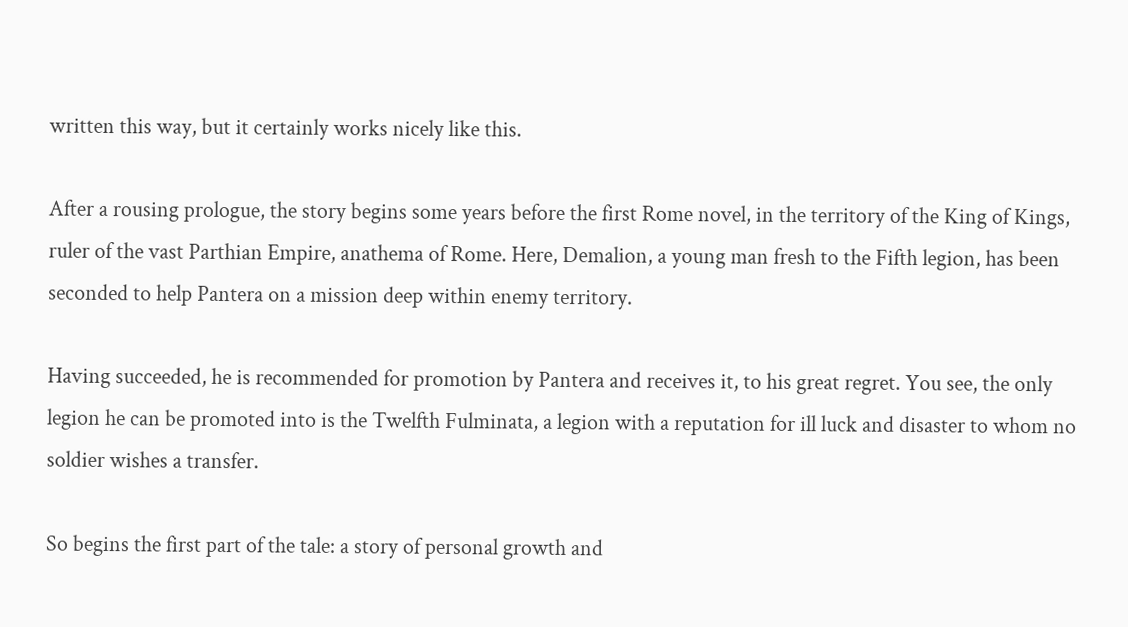written this way, but it certainly works nicely like this.

After a rousing prologue, the story begins some years before the first Rome novel, in the territory of the King of Kings, ruler of the vast Parthian Empire, anathema of Rome. Here, Demalion, a young man fresh to the Fifth legion, has been seconded to help Pantera on a mission deep within enemy territory.

Having succeeded, he is recommended for promotion by Pantera and receives it, to his great regret. You see, the only legion he can be promoted into is the Twelfth Fulminata, a legion with a reputation for ill luck and disaster to whom no soldier wishes a transfer.

So begins the first part of the tale: a story of personal growth and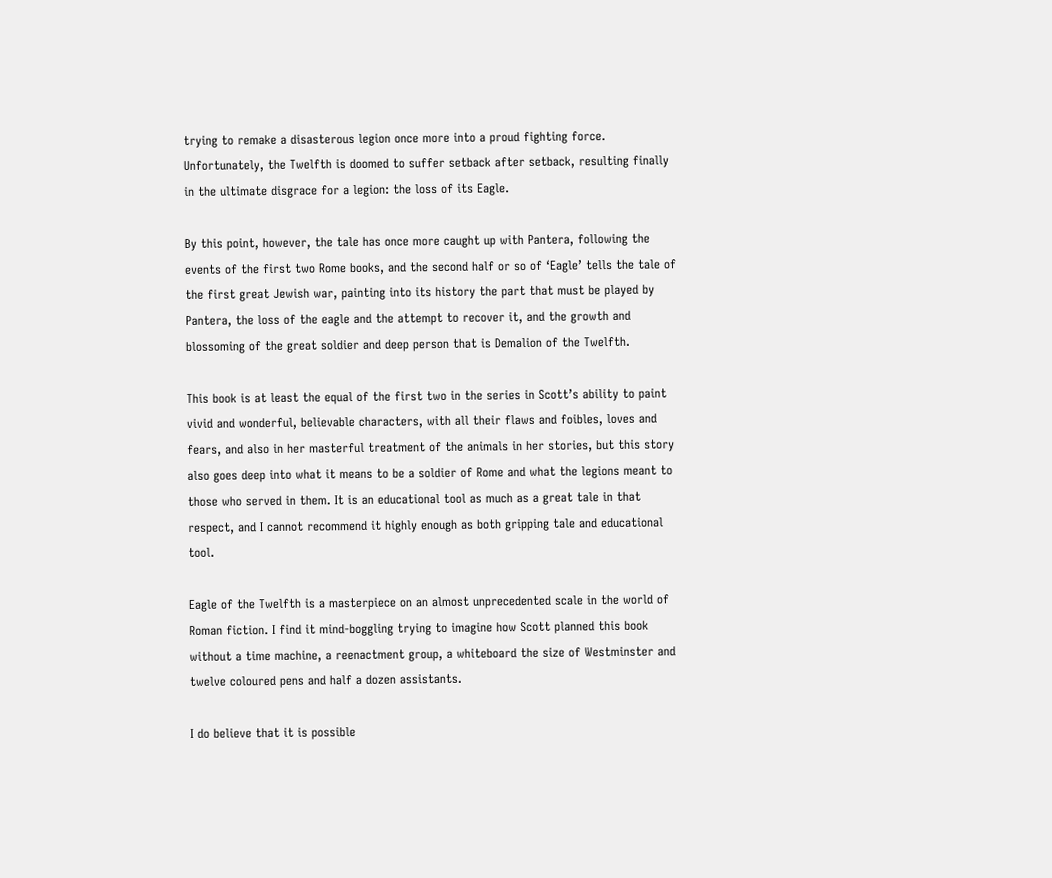trying to remake a disasterous legion once more into a proud fighting force. Unfortunately, the Twelfth is doomed to suffer setback after setback, resulting finally in the ultimate disgrace for a legion: the loss of its Eagle.

By this point, however, the tale has once more caught up with Pantera, following the events of the first two Rome books, and the second half or so of ‘Eagle’ tells the tale of the first great Jewish war, painting into its history the part that must be played by Pantera, the loss of the eagle and the attempt to recover it, and the growth and blossoming of the great soldier and deep person that is Demalion of the Twelfth.

This book is at least the equal of the first two in the series in Scott’s ability to paint vivid and wonderful, believable characters, with all their flaws and foibles, loves and fears, and also in her masterful treatment of the animals in her stories, but this story also goes deep into what it means to be a soldier of Rome and what the legions meant to those who served in them. It is an educational tool as much as a great tale in that respect, and I cannot recommend it highly enough as both gripping tale and educational tool.

Eagle of the Twelfth is a masterpiece on an almost unprecedented scale in the world of Roman fiction. I find it mind-boggling trying to imagine how Scott planned this book without a time machine, a reenactment group, a whiteboard the size of Westminster and twelve coloured pens and half a dozen assistants.

I do believe that it is possible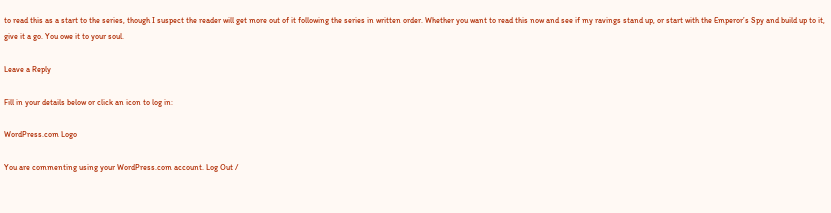to read this as a start to the series, though I suspect the reader will get more out of it following the series in written order. Whether you want to read this now and see if my ravings stand up, or start with the Emperor’s Spy and build up to it, give it a go. You owe it to your soul.

Leave a Reply

Fill in your details below or click an icon to log in:

WordPress.com Logo

You are commenting using your WordPress.com account. Log Out /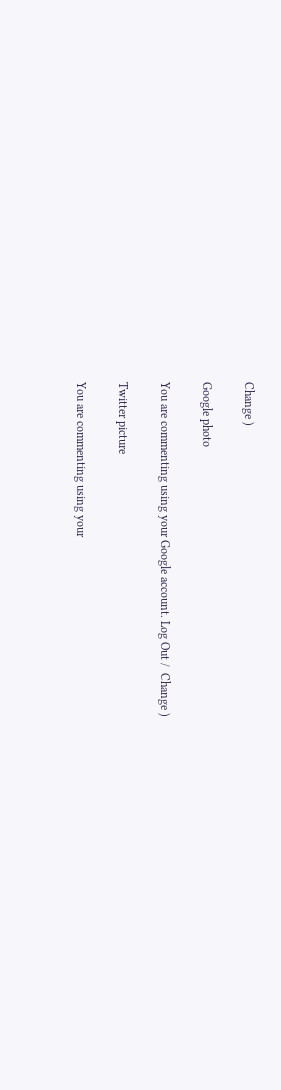Change )

Google photo

You are commenting using your Google account. Log Out /  Change )

Twitter picture

You are commenting using your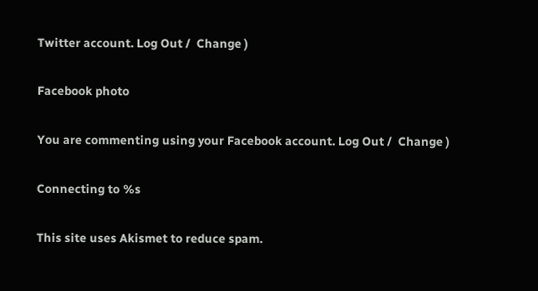Twitter account. Log Out /  Change )

Facebook photo

You are commenting using your Facebook account. Log Out /  Change )

Connecting to %s

This site uses Akismet to reduce spam.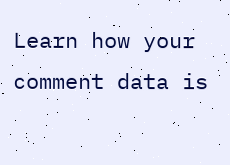Learn how your comment data is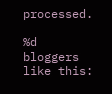processed.

%d bloggers like this: